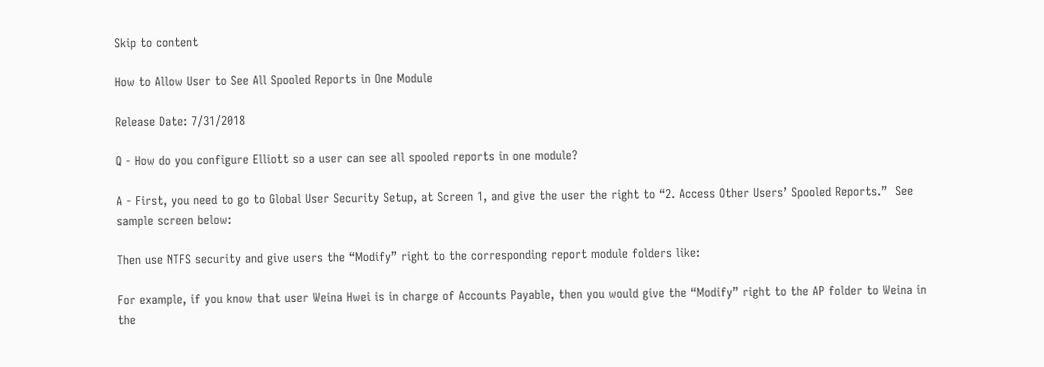Skip to content

How to Allow User to See All Spooled Reports in One Module

Release Date: 7/31/2018

Q - How do you configure Elliott so a user can see all spooled reports in one module?

A - First, you need to go to Global User Security Setup, at Screen 1, and give the user the right to “2. Access Other Users’ Spooled Reports.”  See sample screen below:

Then use NTFS security and give users the “Modify” right to the corresponding report module folders like:

For example, if you know that user Weina Hwei is in charge of Accounts Payable, then you would give the “Modify” right to the AP folder to Weina in the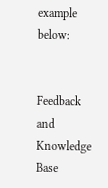example below:


Feedback and Knowledge Base